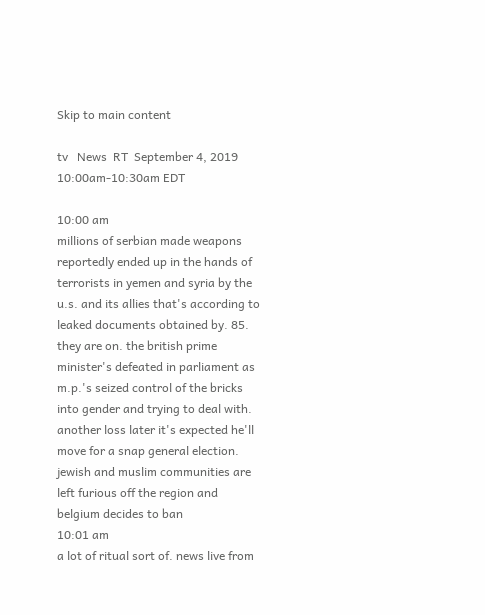Skip to main content

tv   News  RT  September 4, 2019 10:00am-10:30am EDT

10:00 am
millions of serbian made weapons reportedly ended up in the hands of terrorists in yemen and syria by the u.s. and its allies that's according to leaked documents obtained by. 85. they are on. the british prime minister's defeated in parliament as m.p.'s seized control of the bricks into gender and trying to deal with. another loss later it's expected he'll move for a snap general election. jewish and muslim communities are left furious off the region and belgium decides to ban
10:01 am
a lot of ritual sort of. news live from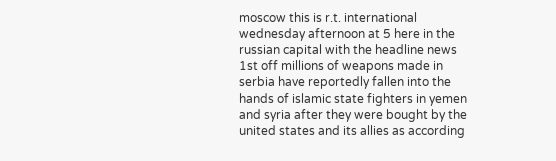moscow this is r.t. international wednesday afternoon at 5 here in the russian capital with the headline news 1st off millions of weapons made in serbia have reportedly fallen into the hands of islamic state fighters in yemen and syria after they were bought by the united states and its allies as according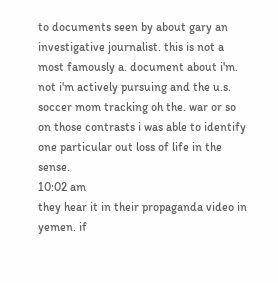to documents seen by about gary an investigative journalist. this is not a most famously a. document about i'm. not i'm actively pursuing and the u.s. soccer mom tracking oh the. war or so on those contrasts i was able to identify one particular out loss of life in the sense.
10:02 am
they hear it in their propaganda video in yemen. if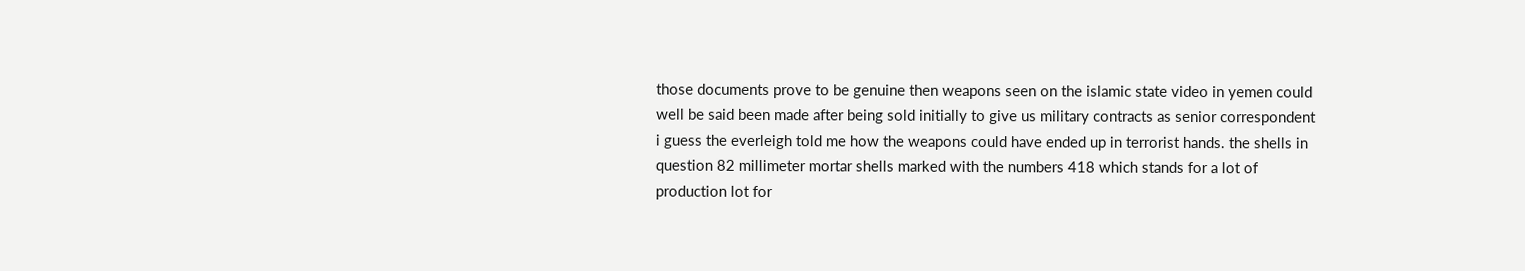those documents prove to be genuine then weapons seen on the islamic state video in yemen could well be said been made after being sold initially to give us military contracts as senior correspondent i guess the everleigh told me how the weapons could have ended up in terrorist hands. the shells in question 82 millimeter mortar shells marked with the numbers 418 which stands for a lot of production lot for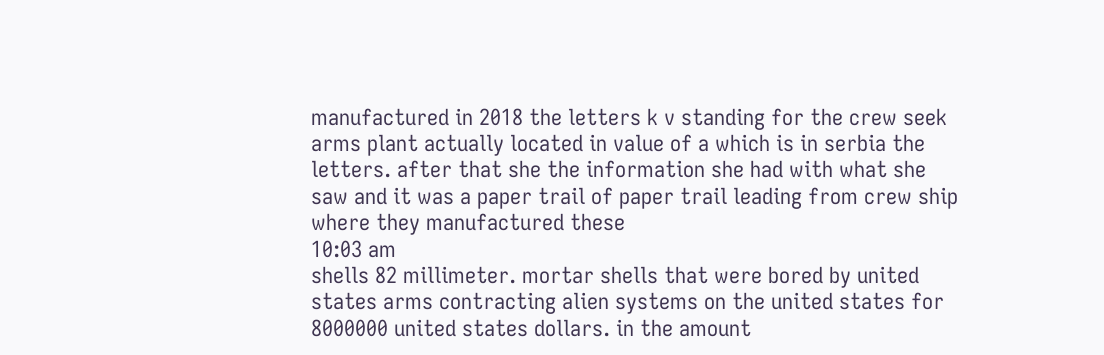manufactured in 2018 the letters k v standing for the crew seek arms plant actually located in value of a which is in serbia the letters. after that she the information she had with what she saw and it was a paper trail of paper trail leading from crew ship where they manufactured these
10:03 am
shells 82 millimeter. mortar shells that were bored by united states arms contracting alien systems on the united states for 8000000 united states dollars. in the amount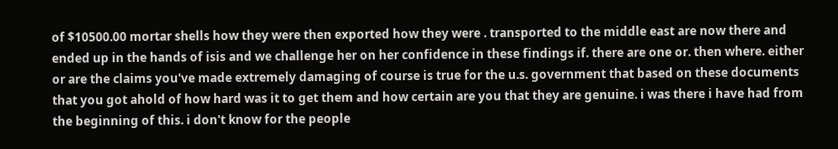of $10500.00 mortar shells how they were then exported how they were . transported to the middle east are now there and ended up in the hands of isis and we challenge her on her confidence in these findings if. there are one or. then where. either or are the claims you've made extremely damaging of course is true for the u.s. government that based on these documents that you got ahold of how hard was it to get them and how certain are you that they are genuine. i was there i have had from the beginning of this. i don't know for the people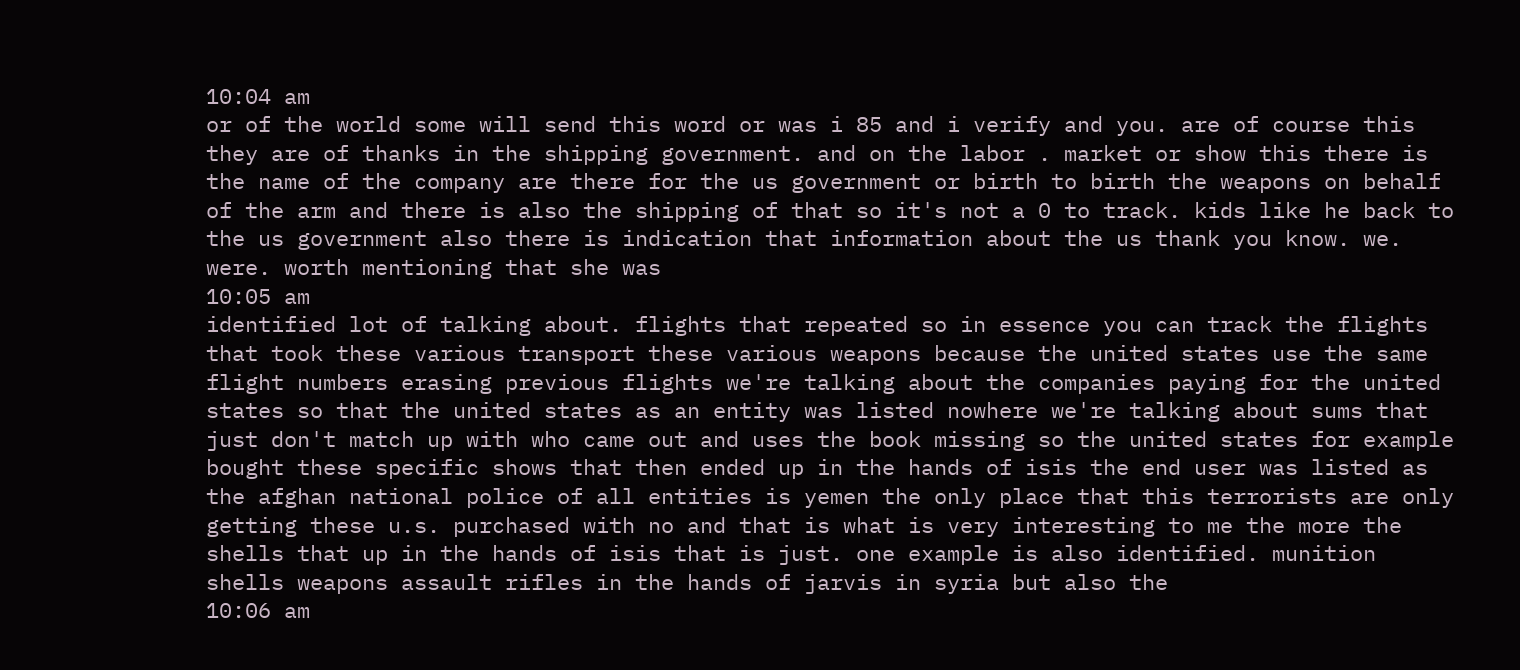10:04 am
or of the world some will send this word or was i 85 and i verify and you. are of course this they are of thanks in the shipping government. and on the labor . market or show this there is the name of the company are there for the us government or birth to birth the weapons on behalf of the arm and there is also the shipping of that so it's not a 0 to track. kids like he back to the us government also there is indication that information about the us thank you know. we. were. worth mentioning that she was
10:05 am
identified lot of talking about. flights that repeated so in essence you can track the flights that took these various transport these various weapons because the united states use the same flight numbers erasing previous flights we're talking about the companies paying for the united states so that the united states as an entity was listed nowhere we're talking about sums that just don't match up with who came out and uses the book missing so the united states for example bought these specific shows that then ended up in the hands of isis the end user was listed as the afghan national police of all entities is yemen the only place that this terrorists are only getting these u.s. purchased with no and that is what is very interesting to me the more the shells that up in the hands of isis that is just. one example is also identified. munition shells weapons assault rifles in the hands of jarvis in syria but also the
10:06 am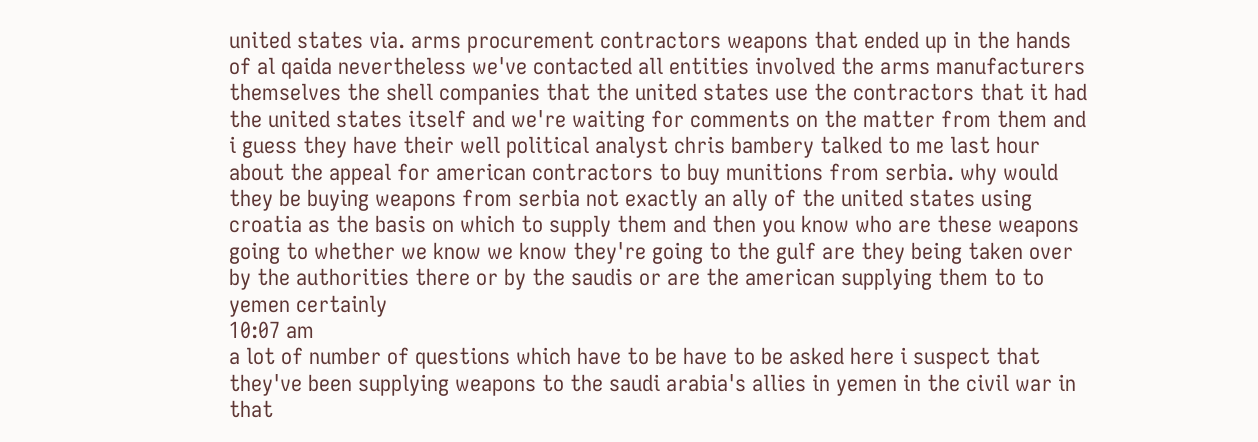united states via. arms procurement contractors weapons that ended up in the hands of al qaida nevertheless we've contacted all entities involved the arms manufacturers themselves the shell companies that the united states use the contractors that it had the united states itself and we're waiting for comments on the matter from them and i guess they have their well political analyst chris bambery talked to me last hour about the appeal for american contractors to buy munitions from serbia. why would they be buying weapons from serbia not exactly an ally of the united states using croatia as the basis on which to supply them and then you know who are these weapons going to whether we know we know they're going to the gulf are they being taken over by the authorities there or by the saudis or are the american supplying them to to yemen certainly
10:07 am
a lot of number of questions which have to be have to be asked here i suspect that they've been supplying weapons to the saudi arabia's allies in yemen in the civil war in that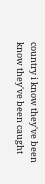country i know they've been know they've been caught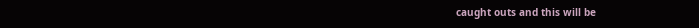caught outs and this will be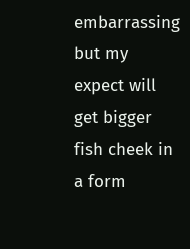embarrassing but my expect will get bigger fish cheek in a form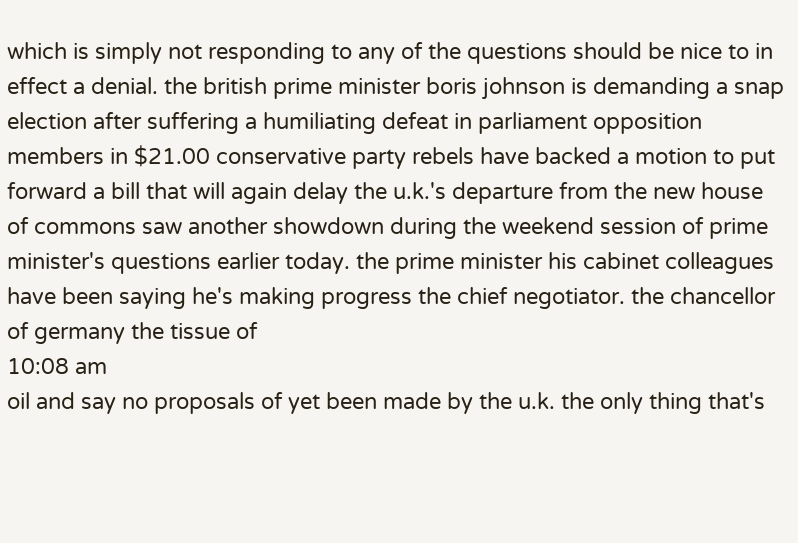which is simply not responding to any of the questions should be nice to in effect a denial. the british prime minister boris johnson is demanding a snap election after suffering a humiliating defeat in parliament opposition members in $21.00 conservative party rebels have backed a motion to put forward a bill that will again delay the u.k.'s departure from the new house of commons saw another showdown during the weekend session of prime minister's questions earlier today. the prime minister his cabinet colleagues have been saying he's making progress the chief negotiator. the chancellor of germany the tissue of
10:08 am
oil and say no proposals of yet been made by the u.k. the only thing that's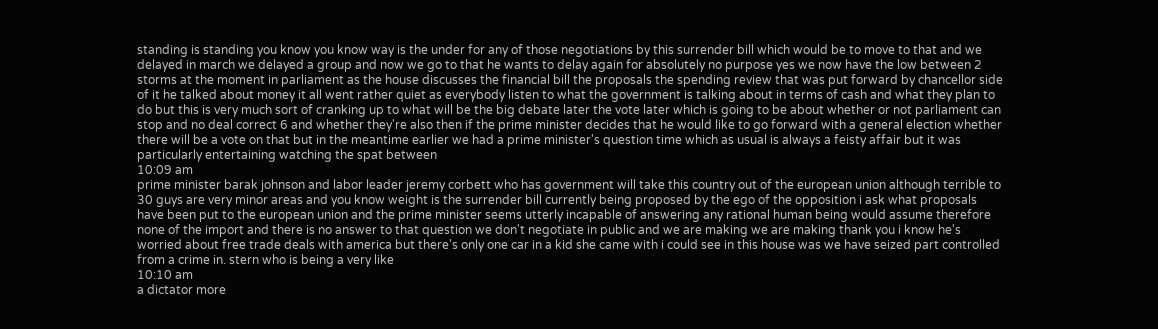standing is standing you know you know way is the under for any of those negotiations by this surrender bill which would be to move to that and we delayed in march we delayed a group and now we go to that he wants to delay again for absolutely no purpose yes we now have the low between 2 storms at the moment in parliament as the house discusses the financial bill the proposals the spending review that was put forward by chancellor side of it he talked about money it all went rather quiet as everybody listen to what the government is talking about in terms of cash and what they plan to do but this is very much sort of cranking up to what will be the big debate later the vote later which is going to be about whether or not parliament can stop and no deal correct 6 and whether they're also then if the prime minister decides that he would like to go forward with a general election whether there will be a vote on that but in the meantime earlier we had a prime minister's question time which as usual is always a feisty affair but it was particularly entertaining watching the spat between
10:09 am
prime minister barak johnson and labor leader jeremy corbett who has government will take this country out of the european union although terrible to 30 guys are very minor areas and you know weight is the surrender bill currently being proposed by the ego of the opposition i ask what proposals have been put to the european union and the prime minister seems utterly incapable of answering any rational human being would assume therefore none of the import and there is no answer to that question we don't negotiate in public and we are making we are making thank you i know he's worried about free trade deals with america but there's only one car in a kid she came with i could see in this house was we have seized part controlled from a crime in. stern who is being a very like
10:10 am
a dictator more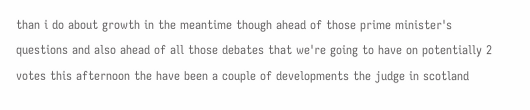than i do about growth in the meantime though ahead of those prime minister's questions and also ahead of all those debates that we're going to have on potentially 2 votes this afternoon the have been a couple of developments the judge in scotland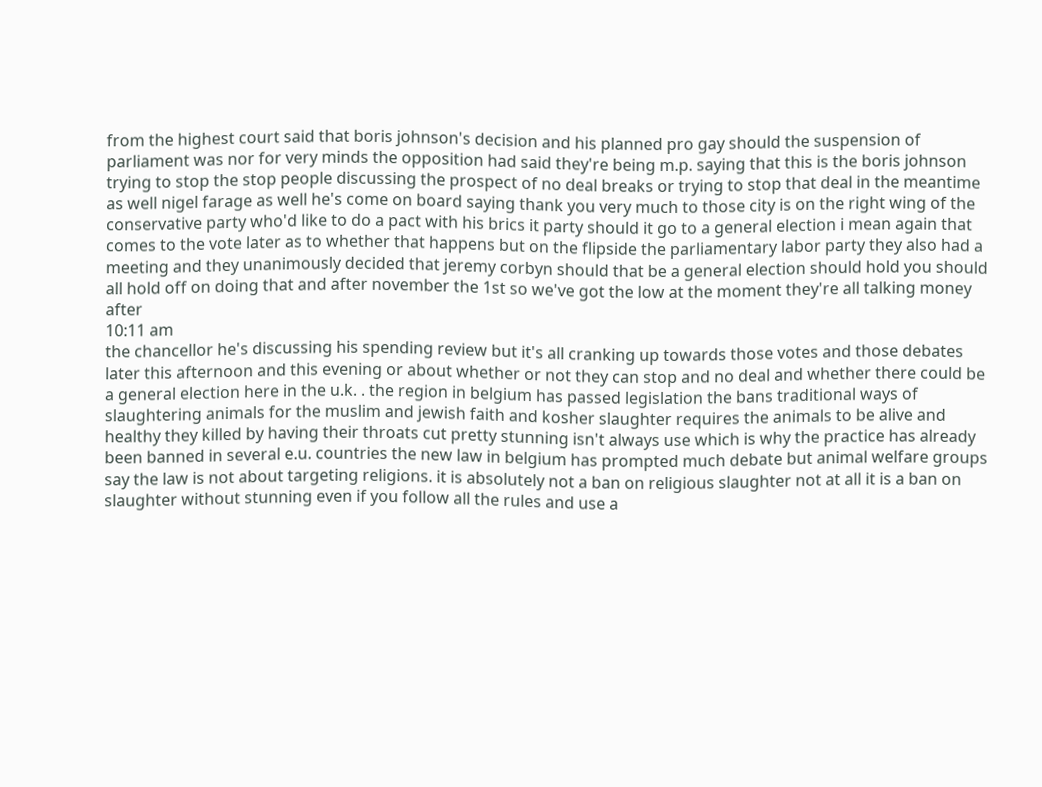from the highest court said that boris johnson's decision and his planned pro gay should the suspension of parliament was nor for very minds the opposition had said they're being m.p. saying that this is the boris johnson trying to stop the stop people discussing the prospect of no deal breaks or trying to stop that deal in the meantime as well nigel farage as well he's come on board saying thank you very much to those city is on the right wing of the conservative party who'd like to do a pact with his brics it party should it go to a general election i mean again that comes to the vote later as to whether that happens but on the flipside the parliamentary labor party they also had a meeting and they unanimously decided that jeremy corbyn should that be a general election should hold you should all hold off on doing that and after november the 1st so we've got the low at the moment they're all talking money after
10:11 am
the chancellor he's discussing his spending review but it's all cranking up towards those votes and those debates later this afternoon and this evening or about whether or not they can stop and no deal and whether there could be a general election here in the u.k. . the region in belgium has passed legislation the bans traditional ways of slaughtering animals for the muslim and jewish faith and kosher slaughter requires the animals to be alive and healthy they killed by having their throats cut pretty stunning isn't always use which is why the practice has already been banned in several e.u. countries the new law in belgium has prompted much debate but animal welfare groups say the law is not about targeting religions. it is absolutely not a ban on religious slaughter not at all it is a ban on slaughter without stunning even if you follow all the rules and use a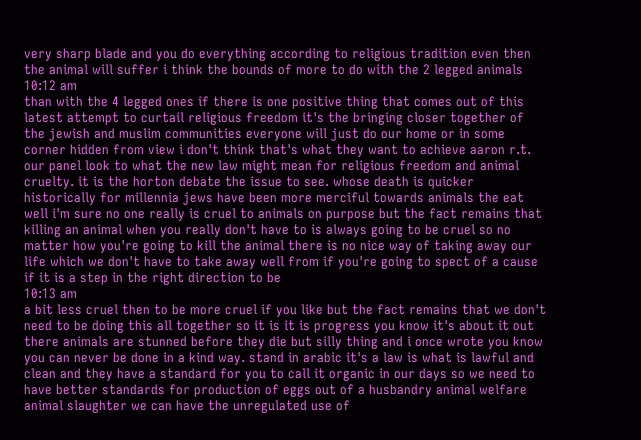very sharp blade and you do everything according to religious tradition even then the animal will suffer i think the bounds of more to do with the 2 legged animals
10:12 am
than with the 4 legged ones if there is one positive thing that comes out of this latest attempt to curtail religious freedom it's the bringing closer together of the jewish and muslim communities everyone will just do our home or in some corner hidden from view i don't think that's what they want to achieve aaron r.t. our panel look to what the new law might mean for religious freedom and animal cruelty. it is the horton debate the issue to see. whose death is quicker historically for millennia jews have been more merciful towards animals the eat well i'm sure no one really is cruel to animals on purpose but the fact remains that killing an animal when you really don't have to is always going to be cruel so no matter how you're going to kill the animal there is no nice way of taking away our life which we don't have to take away well from if you're going to spect of a cause if it is a step in the right direction to be
10:13 am
a bit less cruel then to be more cruel if you like but the fact remains that we don't need to be doing this all together so it is it is progress you know it's about it out there animals are stunned before they die but silly thing and i once wrote you know you can never be done in a kind way. stand in arabic it's a law is what is lawful and clean and they have a standard for you to call it organic in our days so we need to have better standards for production of eggs out of a husbandry animal welfare animal slaughter we can have the unregulated use of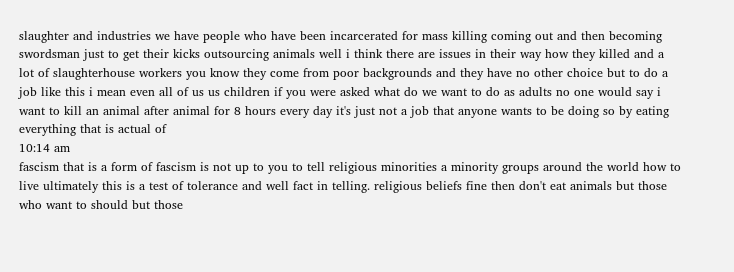slaughter and industries we have people who have been incarcerated for mass killing coming out and then becoming swordsman just to get their kicks outsourcing animals well i think there are issues in their way how they killed and a lot of slaughterhouse workers you know they come from poor backgrounds and they have no other choice but to do a job like this i mean even all of us us children if you were asked what do we want to do as adults no one would say i want to kill an animal after animal for 8 hours every day it's just not a job that anyone wants to be doing so by eating everything that is actual of
10:14 am
fascism that is a form of fascism is not up to you to tell religious minorities a minority groups around the world how to live ultimately this is a test of tolerance and well fact in telling. religious beliefs fine then don't eat animals but those who want to should but those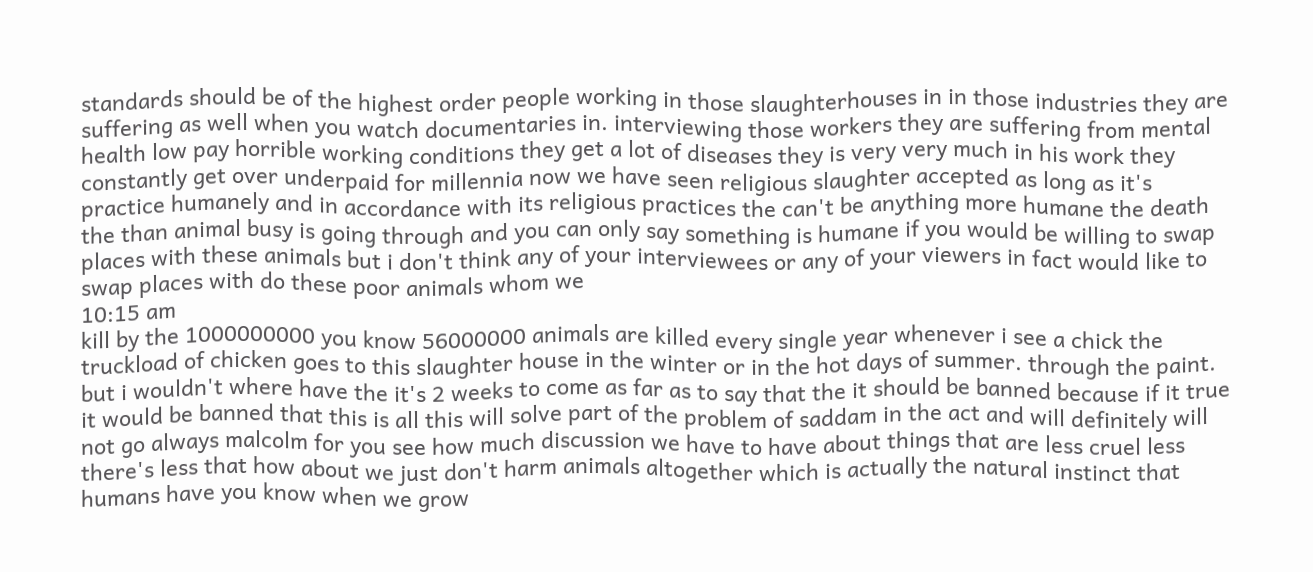standards should be of the highest order people working in those slaughterhouses in in those industries they are suffering as well when you watch documentaries in. interviewing those workers they are suffering from mental health low pay horrible working conditions they get a lot of diseases they is very very much in his work they constantly get over underpaid for millennia now we have seen religious slaughter accepted as long as it's practice humanely and in accordance with its religious practices the can't be anything more humane the death the than animal busy is going through and you can only say something is humane if you would be willing to swap places with these animals but i don't think any of your interviewees or any of your viewers in fact would like to swap places with do these poor animals whom we
10:15 am
kill by the 1000000000 you know 56000000 animals are killed every single year whenever i see a chick the truckload of chicken goes to this slaughter house in the winter or in the hot days of summer. through the paint. but i wouldn't where have the it's 2 weeks to come as far as to say that the it should be banned because if it true it would be banned that this is all this will solve part of the problem of saddam in the act and will definitely will not go always malcolm for you see how much discussion we have to have about things that are less cruel less there's less that how about we just don't harm animals altogether which is actually the natural instinct that humans have you know when we grow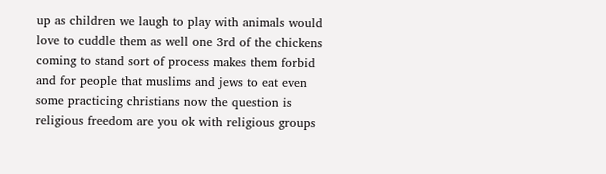up as children we laugh to play with animals would love to cuddle them as well one 3rd of the chickens coming to stand sort of process makes them forbid and for people that muslims and jews to eat even some practicing christians now the question is religious freedom are you ok with religious groups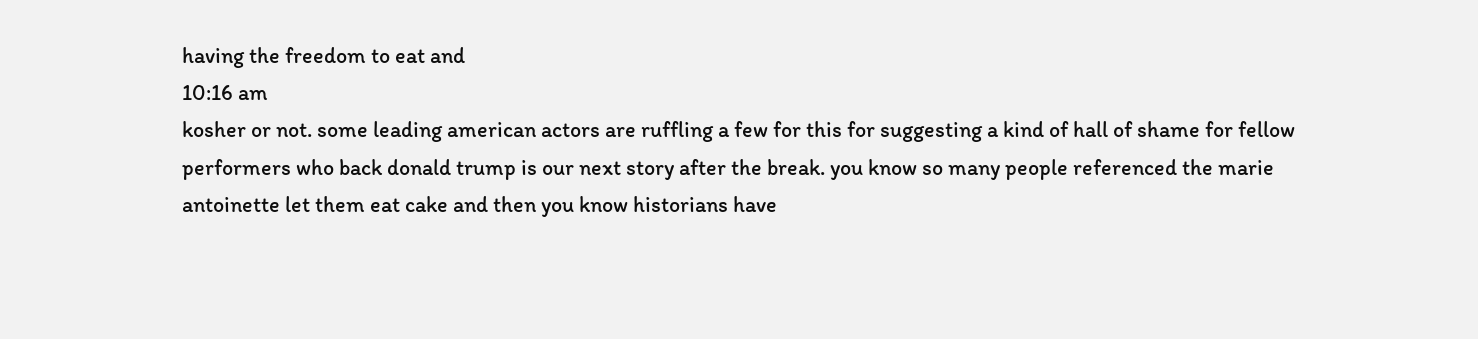having the freedom to eat and
10:16 am
kosher or not. some leading american actors are ruffling a few for this for suggesting a kind of hall of shame for fellow performers who back donald trump is our next story after the break. you know so many people referenced the marie antoinette let them eat cake and then you know historians have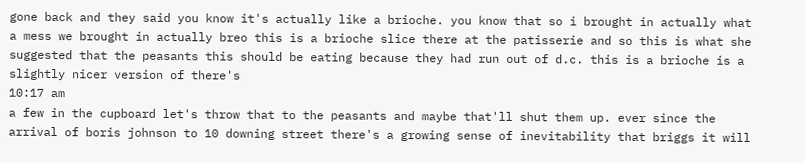gone back and they said you know it's actually like a brioche. you know that so i brought in actually what a mess we brought in actually breo this is a brioche slice there at the patisserie and so this is what she suggested that the peasants this should be eating because they had run out of d.c. this is a brioche is a slightly nicer version of there's
10:17 am
a few in the cupboard let's throw that to the peasants and maybe that'll shut them up. ever since the arrival of boris johnson to 10 downing street there's a growing sense of inevitability that briggs it will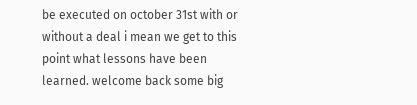be executed on october 31st with or without a deal i mean we get to this point what lessons have been learned. welcome back some big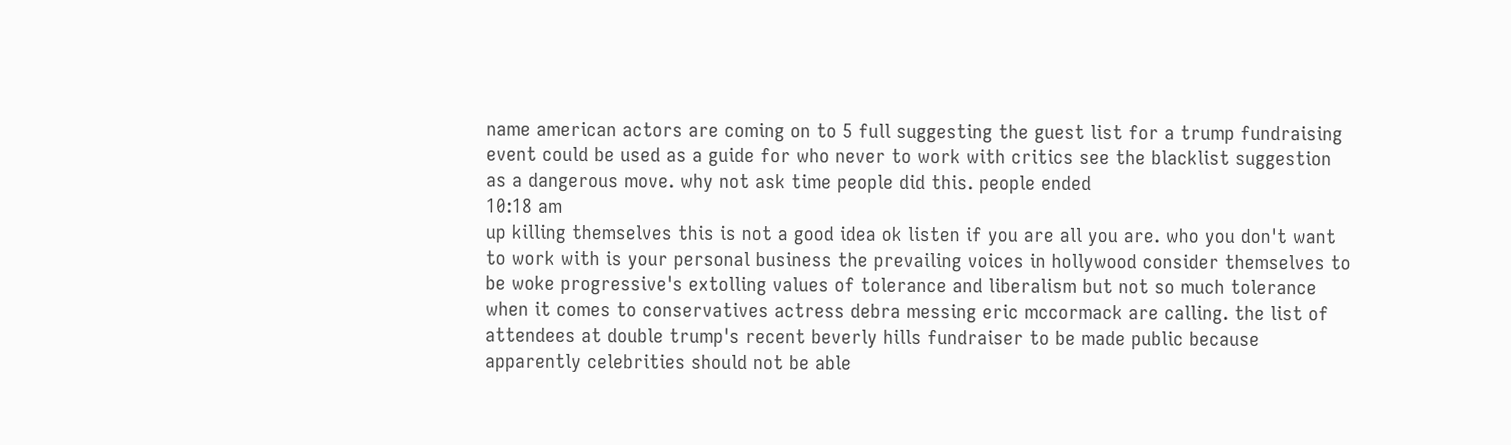name american actors are coming on to 5 full suggesting the guest list for a trump fundraising event could be used as a guide for who never to work with critics see the blacklist suggestion as a dangerous move. why not ask time people did this. people ended
10:18 am
up killing themselves this is not a good idea ok listen if you are all you are. who you don't want to work with is your personal business the prevailing voices in hollywood consider themselves to be woke progressive's extolling values of tolerance and liberalism but not so much tolerance when it comes to conservatives actress debra messing eric mccormack are calling. the list of attendees at double trump's recent beverly hills fundraiser to be made public because apparently celebrities should not be able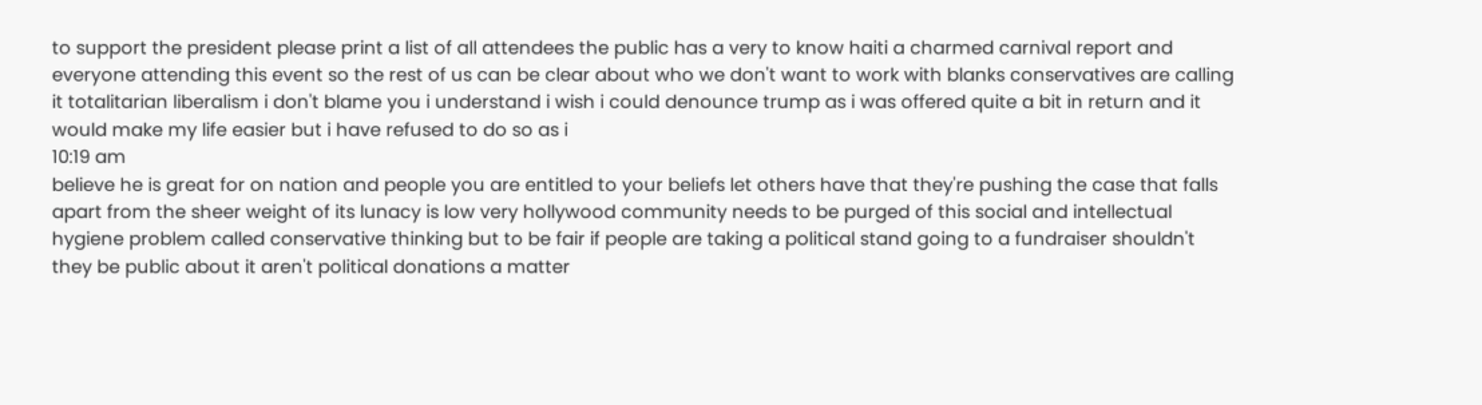to support the president please print a list of all attendees the public has a very to know haiti a charmed carnival report and everyone attending this event so the rest of us can be clear about who we don't want to work with blanks conservatives are calling it totalitarian liberalism i don't blame you i understand i wish i could denounce trump as i was offered quite a bit in return and it would make my life easier but i have refused to do so as i
10:19 am
believe he is great for on nation and people you are entitled to your beliefs let others have that they're pushing the case that falls apart from the sheer weight of its lunacy is low very hollywood community needs to be purged of this social and intellectual hygiene problem called conservative thinking but to be fair if people are taking a political stand going to a fundraiser shouldn't they be public about it aren't political donations a matter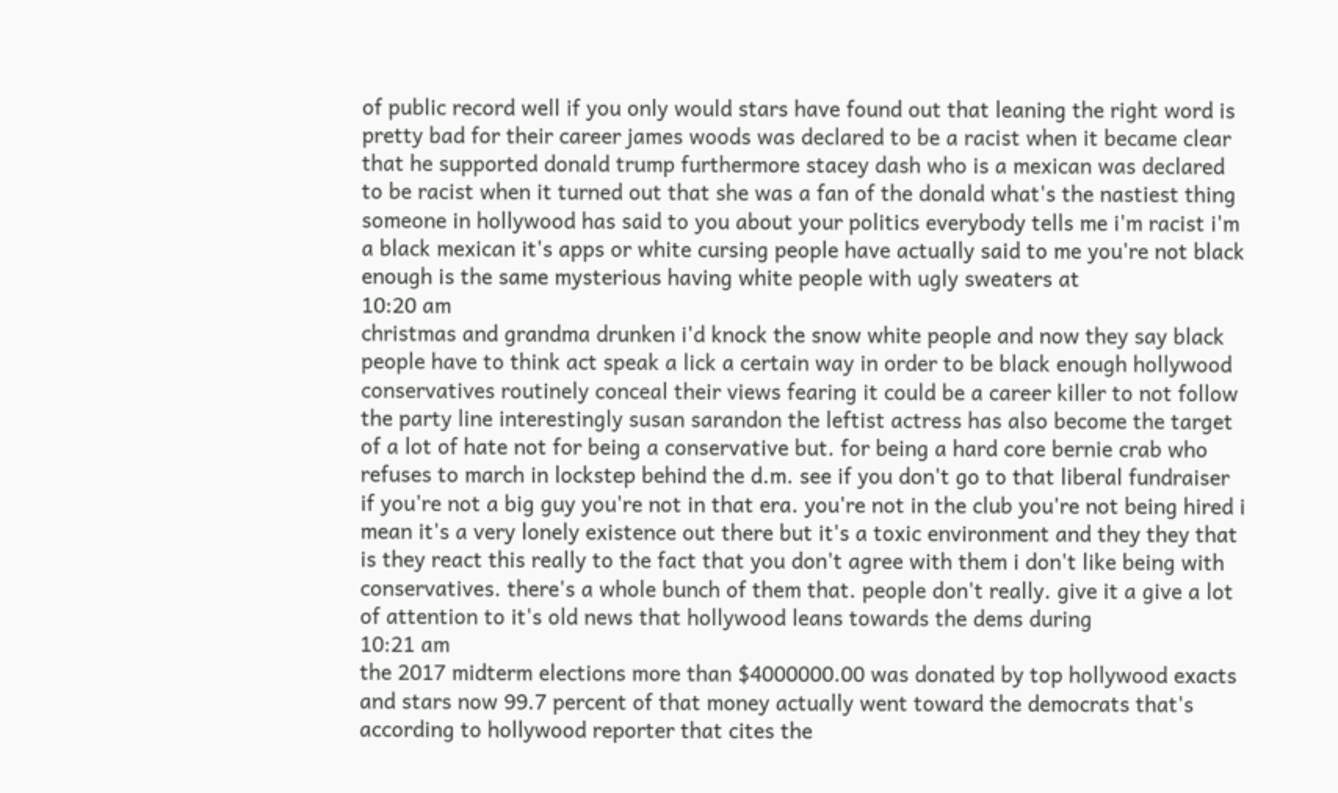of public record well if you only would stars have found out that leaning the right word is pretty bad for their career james woods was declared to be a racist when it became clear that he supported donald trump furthermore stacey dash who is a mexican was declared to be racist when it turned out that she was a fan of the donald what's the nastiest thing someone in hollywood has said to you about your politics everybody tells me i'm racist i'm a black mexican it's apps or white cursing people have actually said to me you're not black enough is the same mysterious having white people with ugly sweaters at
10:20 am
christmas and grandma drunken i'd knock the snow white people and now they say black people have to think act speak a lick a certain way in order to be black enough hollywood conservatives routinely conceal their views fearing it could be a career killer to not follow the party line interestingly susan sarandon the leftist actress has also become the target of a lot of hate not for being a conservative but. for being a hard core bernie crab who refuses to march in lockstep behind the d.m. see if you don't go to that liberal fundraiser if you're not a big guy you're not in that era. you're not in the club you're not being hired i mean it's a very lonely existence out there but it's a toxic environment and they they that is they react this really to the fact that you don't agree with them i don't like being with conservatives. there's a whole bunch of them that. people don't really. give it a give a lot of attention to it's old news that hollywood leans towards the dems during
10:21 am
the 2017 midterm elections more than $4000000.00 was donated by top hollywood exacts and stars now 99.7 percent of that money actually went toward the democrats that's according to hollywood reporter that cites the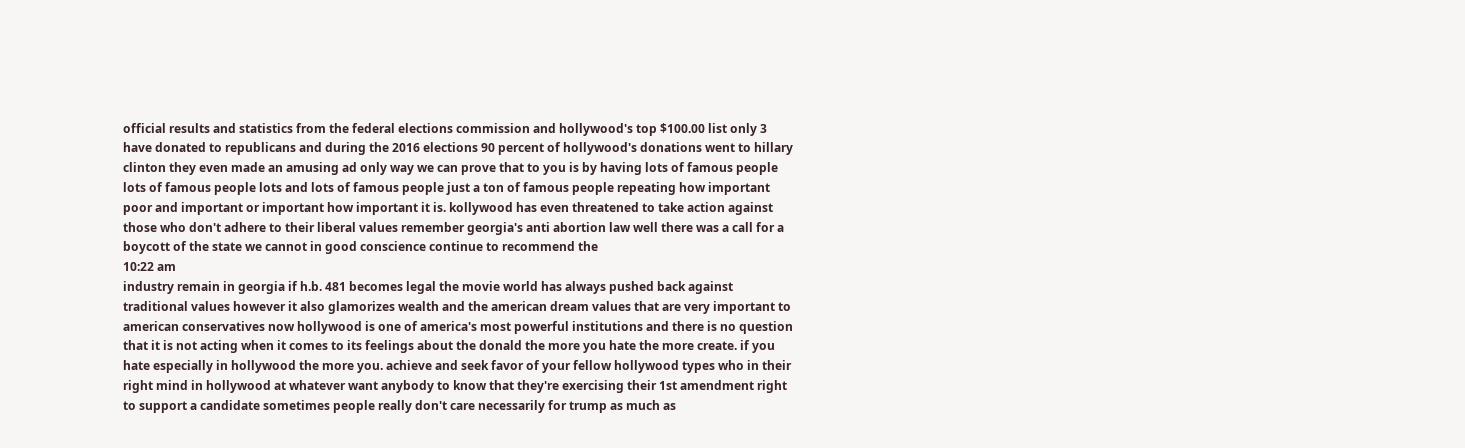official results and statistics from the federal elections commission and hollywood's top $100.00 list only 3 have donated to republicans and during the 2016 elections 90 percent of hollywood's donations went to hillary clinton they even made an amusing ad only way we can prove that to you is by having lots of famous people lots of famous people lots and lots of famous people just a ton of famous people repeating how important poor and important or important how important it is. kollywood has even threatened to take action against those who don't adhere to their liberal values remember georgia's anti abortion law well there was a call for a boycott of the state we cannot in good conscience continue to recommend the
10:22 am
industry remain in georgia if h.b. 481 becomes legal the movie world has always pushed back against traditional values however it also glamorizes wealth and the american dream values that are very important to american conservatives now hollywood is one of america's most powerful institutions and there is no question that it is not acting when it comes to its feelings about the donald the more you hate the more create. if you hate especially in hollywood the more you. achieve and seek favor of your fellow hollywood types who in their right mind in hollywood at whatever want anybody to know that they're exercising their 1st amendment right to support a candidate sometimes people really don't care necessarily for trump as much as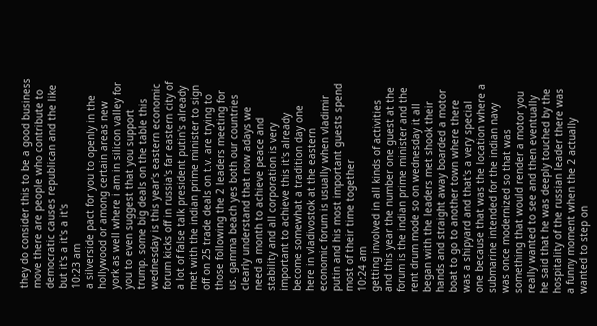they do consider this to be a good business move there are people who contribute to democratic causes republican and the like but it's a it's a it's
10:23 am
a silverside pact for you to openly in the hollywood or among certain areas new york as well where i am in silicon valley for you to even suggest that you support trump. some big deals on the table this wednesday is this year's eastern economic forum kicks off in russia's far eastern city of a lot of false talk president putin's already met with the indian prime minister to sign off on 25 trade deals on t.v. are trying to those following the 2 leaders meeting for us. gamma beach yes both our countries clearly understand that now adays we need a month to achieve peace and stability and all corporation is very important to achieve this it's already become somewhat a tradition day one here in vladivostok at the eastern economic forum is usually when vladimir putin and his most important guests spend most of their time together
10:24 am
getting involved in all kinds of activities and this year the number one guest at the forum is the indian prime minister and the rent drum mode so on wednesday it all began with the leaders met shook their hands and straight away boarded a motor boat to go to another town where there was a shipyard and that's a very special one because that was the location where a submarine intended for the indian navy was once modernized so that was something that would render a motor you really wanted to see and then eventually he said that he was deeply touched by the hospitality of the russian leader there was a funny moment when the 2 actually wanted to step on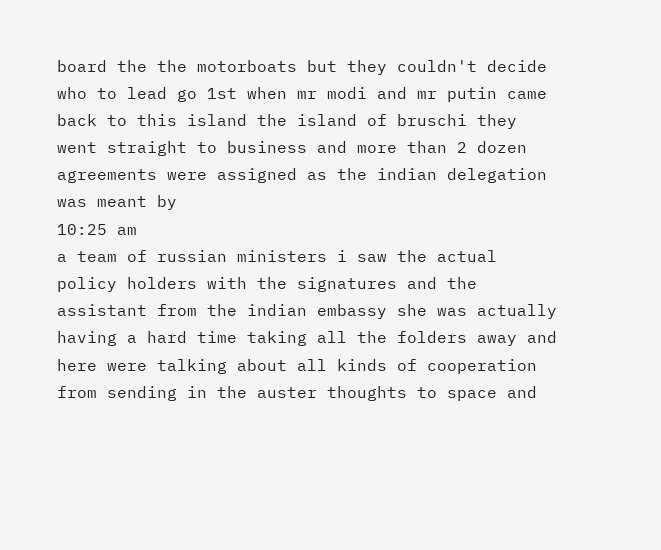board the the motorboats but they couldn't decide who to lead go 1st when mr modi and mr putin came back to this island the island of bruschi they went straight to business and more than 2 dozen agreements were assigned as the indian delegation was meant by
10:25 am
a team of russian ministers i saw the actual policy holders with the signatures and the assistant from the indian embassy she was actually having a hard time taking all the folders away and here were talking about all kinds of cooperation from sending in the auster thoughts to space and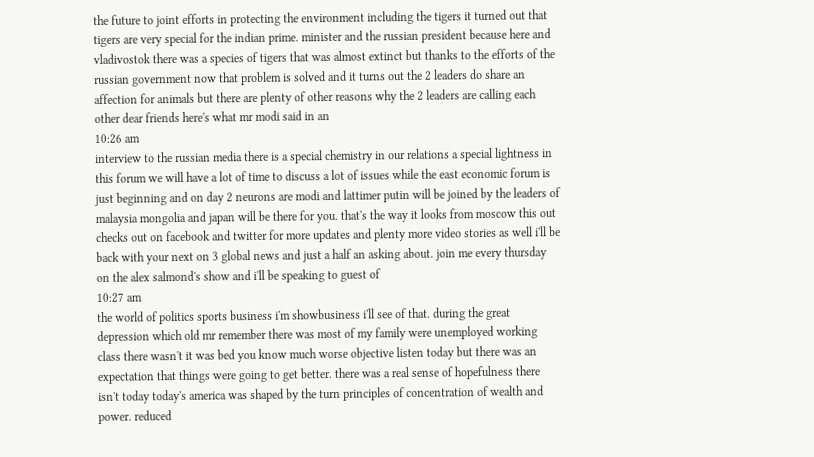the future to joint efforts in protecting the environment including the tigers it turned out that tigers are very special for the indian prime. minister and the russian president because here and vladivostok there was a species of tigers that was almost extinct but thanks to the efforts of the russian government now that problem is solved and it turns out the 2 leaders do share an affection for animals but there are plenty of other reasons why the 2 leaders are calling each other dear friends here's what mr modi said in an
10:26 am
interview to the russian media there is a special chemistry in our relations a special lightness in this forum we will have a lot of time to discuss a lot of issues while the east economic forum is just beginning and on day 2 neurons are modi and lattimer putin will be joined by the leaders of malaysia mongolia and japan will be there for you. that's the way it looks from moscow this out checks out on facebook and twitter for more updates and plenty more video stories as well i'll be back with your next on 3 global news and just a half an asking about. join me every thursday on the alex salmond's show and i'll be speaking to guest of
10:27 am
the world of politics sports business i'm showbusiness i'll see of that. during the great depression which old mr remember there was most of my family were unemployed working class there wasn't it was bed you know much worse objective listen today but there was an expectation that things were going to get better. there was a real sense of hopefulness there isn't today today's america was shaped by the turn principles of concentration of wealth and power. reduced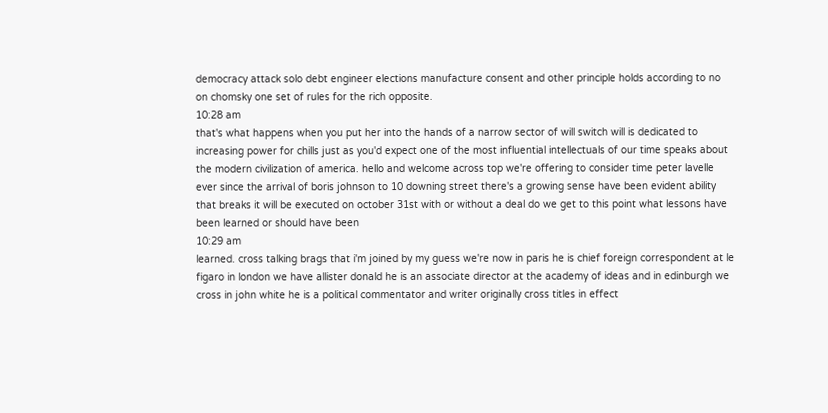democracy attack solo debt engineer elections manufacture consent and other principle holds according to no on chomsky one set of rules for the rich opposite.
10:28 am
that's what happens when you put her into the hands of a narrow sector of will switch will is dedicated to increasing power for chills just as you'd expect one of the most influential intellectuals of our time speaks about the modern civilization of america. hello and welcome across top we're offering to consider time peter lavelle ever since the arrival of boris johnson to 10 downing street there's a growing sense have been evident ability that breaks it will be executed on october 31st with or without a deal do we get to this point what lessons have been learned or should have been
10:29 am
learned. cross talking brags that i'm joined by my guess we're now in paris he is chief foreign correspondent at le figaro in london we have allister donald he is an associate director at the academy of ideas and in edinburgh we cross in john white he is a political commentator and writer originally cross titles in effect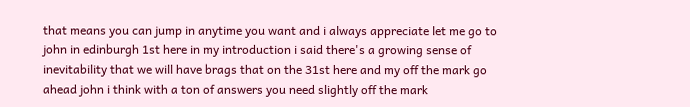that means you can jump in anytime you want and i always appreciate let me go to john in edinburgh 1st here in my introduction i said there's a growing sense of inevitability that we will have brags that on the 31st here and my off the mark go ahead john i think with a ton of answers you need slightly off the mark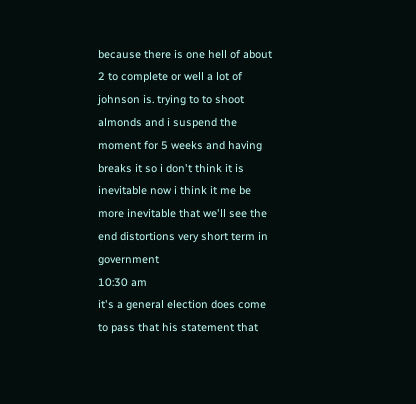because there is one hell of about 2 to complete or well a lot of johnson is. trying to to shoot almonds and i suspend the moment for 5 weeks and having breaks it so i don't think it is inevitable now i think it me be more inevitable that we'll see the end distortions very short term in government
10:30 am
it's a general election does come to pass that his statement that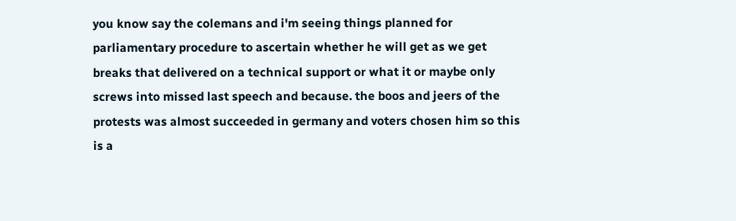you know say the colemans and i'm seeing things planned for parliamentary procedure to ascertain whether he will get as we get breaks that delivered on a technical support or what it or maybe only screws into missed last speech and because. the boos and jeers of the protests was almost succeeded in germany and voters chosen him so this is a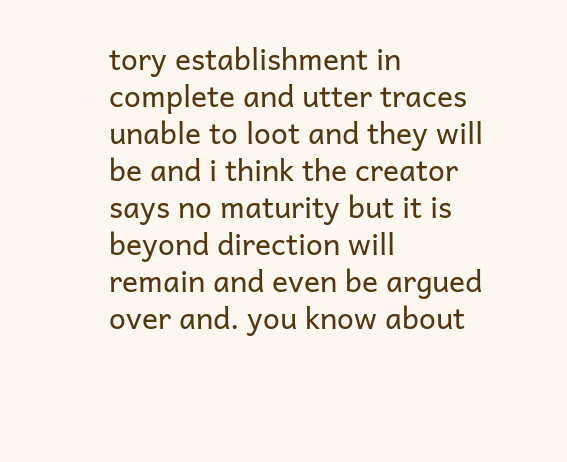tory establishment in complete and utter traces unable to loot and they will be and i think the creator says no maturity but it is beyond direction will remain and even be argued over and. you know about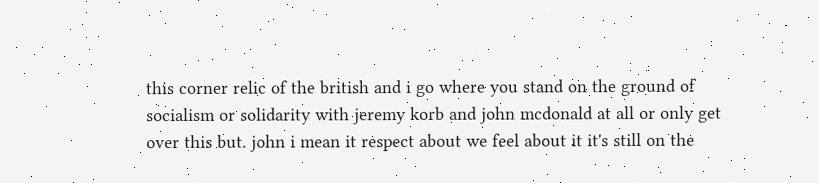this corner relic of the british and i go where you stand on the ground of socialism or solidarity with jeremy korb and john mcdonald at all or only get over this but. john i mean it respect about we feel about it it's still on the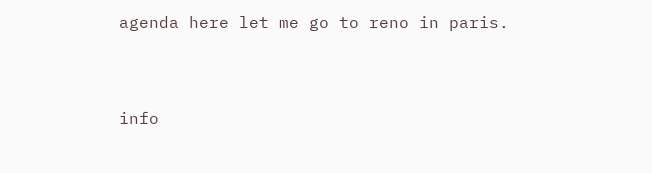agenda here let me go to reno in paris.


info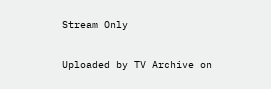Stream Only

Uploaded by TV Archive on